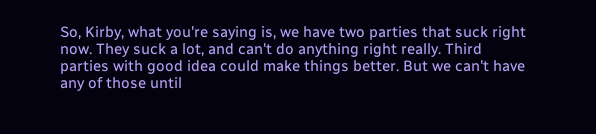So, Kirby, what you're saying is, we have two parties that suck right now. They suck a lot, and can't do anything right really. Third parties with good idea could make things better. But we can't have any of those until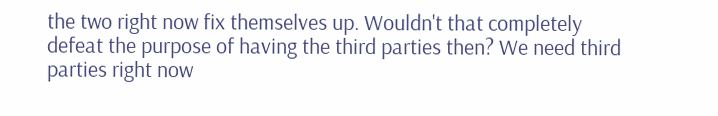the two right now fix themselves up. Wouldn't that completely defeat the purpose of having the third parties then? We need third parties right now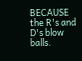BECAUSE the R's and D's blow balls.